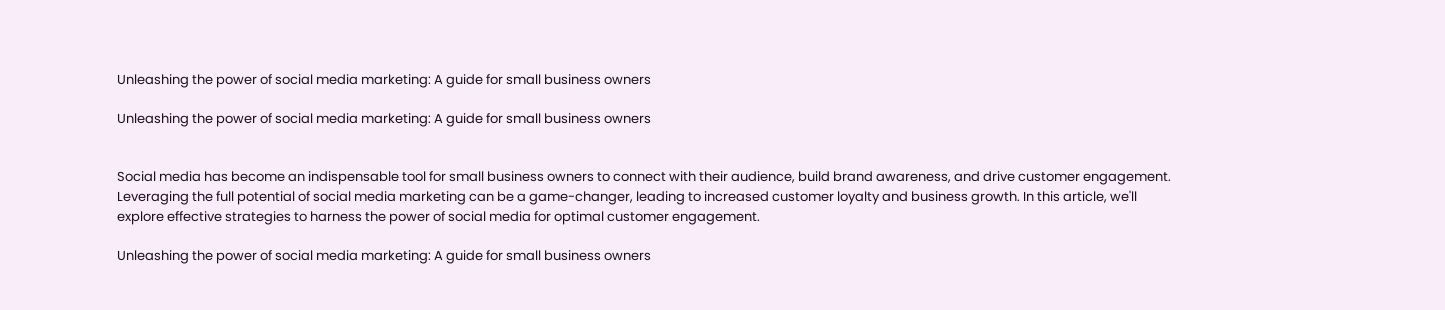Unleashing the power of social media marketing: A guide for small business owners

Unleashing the power of social media marketing: A guide for small business owners


Social media has become an indispensable tool for small business owners to connect with their audience, build brand awareness, and drive customer engagement. Leveraging the full potential of social media marketing can be a game-changer, leading to increased customer loyalty and business growth. In this article, we'll explore effective strategies to harness the power of social media for optimal customer engagement.

Unleashing the power of social media marketing: A guide for small business owners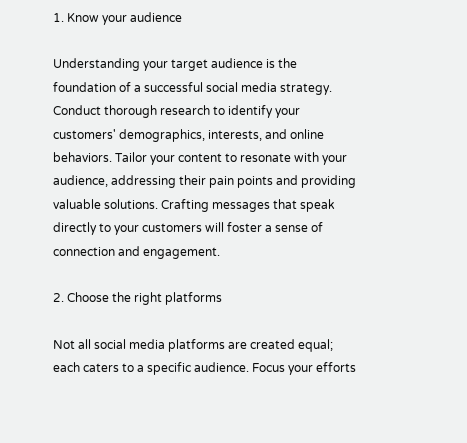1. Know your audience

Understanding your target audience is the foundation of a successful social media strategy. Conduct thorough research to identify your customers' demographics, interests, and online behaviors. Tailor your content to resonate with your audience, addressing their pain points and providing valuable solutions. Crafting messages that speak directly to your customers will foster a sense of connection and engagement.

2. Choose the right platforms

Not all social media platforms are created equal; each caters to a specific audience. Focus your efforts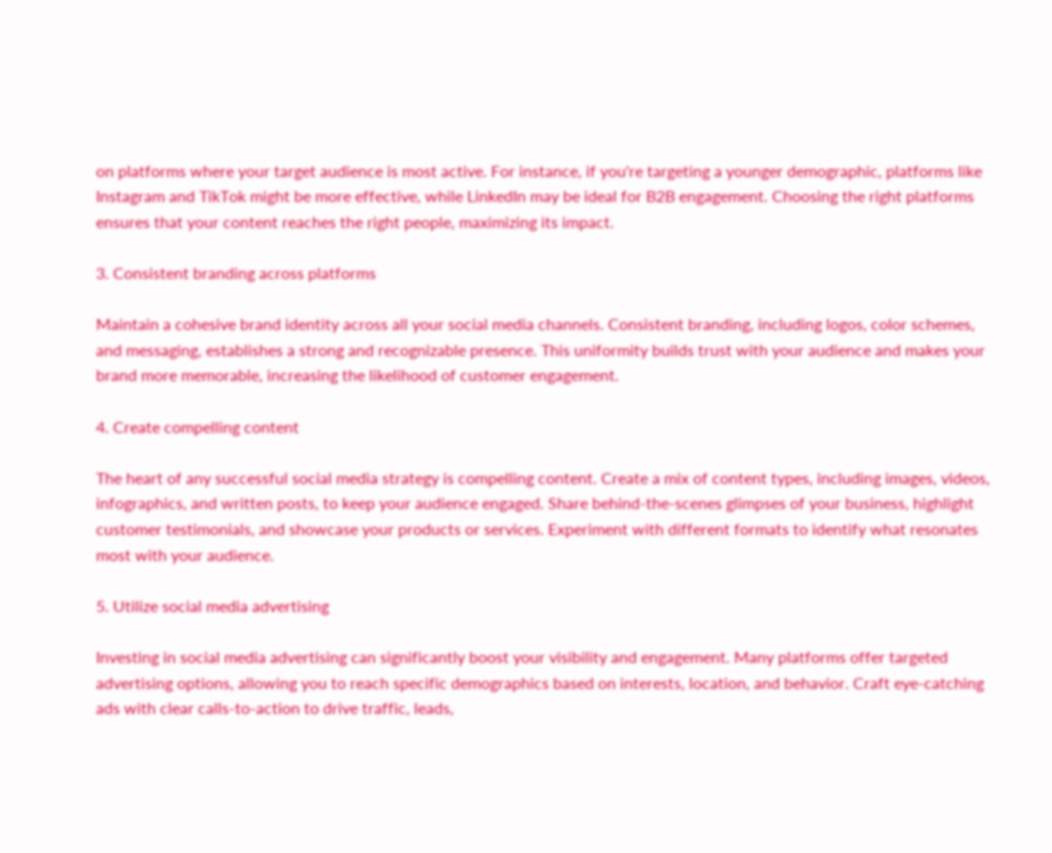on platforms where your target audience is most active. For instance, if you're targeting a younger demographic, platforms like Instagram and TikTok might be more effective, while LinkedIn may be ideal for B2B engagement. Choosing the right platforms ensures that your content reaches the right people, maximizing its impact.

3. Consistent branding across platforms

Maintain a cohesive brand identity across all your social media channels. Consistent branding, including logos, color schemes, and messaging, establishes a strong and recognizable presence. This uniformity builds trust with your audience and makes your brand more memorable, increasing the likelihood of customer engagement.

4. Create compelling content

The heart of any successful social media strategy is compelling content. Create a mix of content types, including images, videos, infographics, and written posts, to keep your audience engaged. Share behind-the-scenes glimpses of your business, highlight customer testimonials, and showcase your products or services. Experiment with different formats to identify what resonates most with your audience.

5. Utilize social media advertising

Investing in social media advertising can significantly boost your visibility and engagement. Many platforms offer targeted advertising options, allowing you to reach specific demographics based on interests, location, and behavior. Craft eye-catching ads with clear calls-to-action to drive traffic, leads,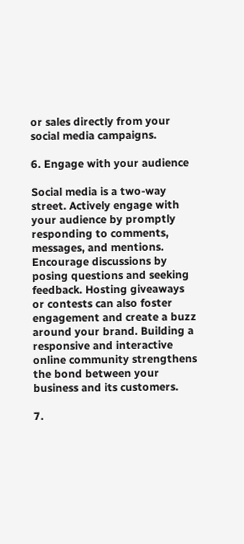or sales directly from your social media campaigns.

6. Engage with your audience

Social media is a two-way street. Actively engage with your audience by promptly responding to comments, messages, and mentions. Encourage discussions by posing questions and seeking feedback. Hosting giveaways or contests can also foster engagement and create a buzz around your brand. Building a responsive and interactive online community strengthens the bond between your business and its customers.

7.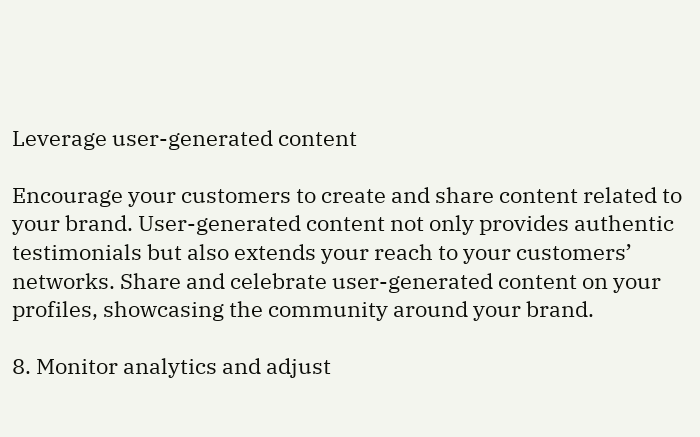Leverage user-generated content

Encourage your customers to create and share content related to your brand. User-generated content not only provides authentic testimonials but also extends your reach to your customers’ networks. Share and celebrate user-generated content on your profiles, showcasing the community around your brand.

8. Monitor analytics and adjust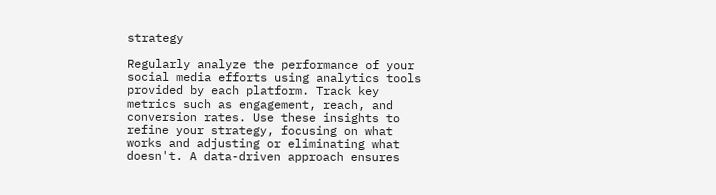strategy

Regularly analyze the performance of your social media efforts using analytics tools provided by each platform. Track key metrics such as engagement, reach, and conversion rates. Use these insights to refine your strategy, focusing on what works and adjusting or eliminating what doesn't. A data-driven approach ensures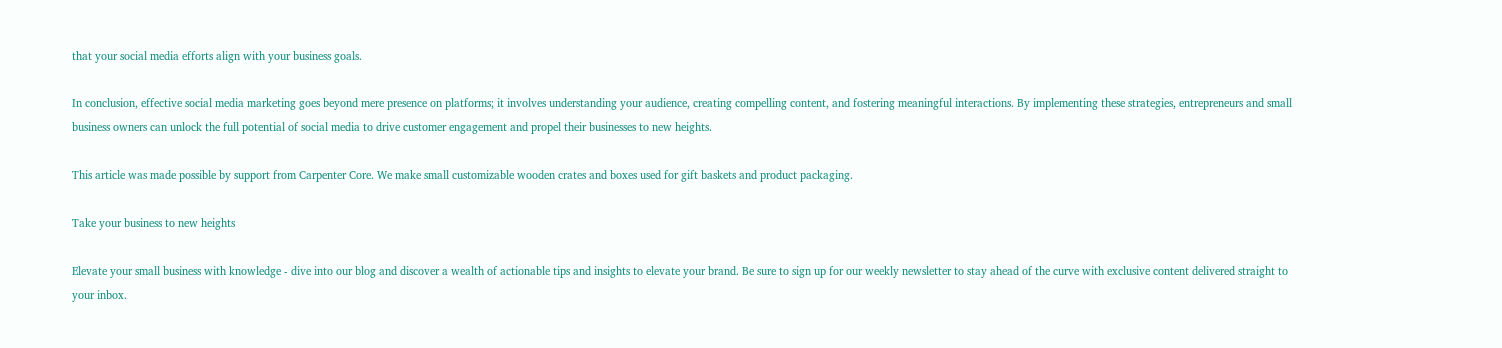that your social media efforts align with your business goals.

In conclusion, effective social media marketing goes beyond mere presence on platforms; it involves understanding your audience, creating compelling content, and fostering meaningful interactions. By implementing these strategies, entrepreneurs and small business owners can unlock the full potential of social media to drive customer engagement and propel their businesses to new heights.

This article was made possible by support from Carpenter Core. We make small customizable wooden crates and boxes used for gift baskets and product packaging.

Take your business to new heights

Elevate your small business with knowledge - dive into our blog and discover a wealth of actionable tips and insights to elevate your brand. Be sure to sign up for our weekly newsletter to stay ahead of the curve with exclusive content delivered straight to your inbox.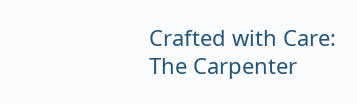Crafted with Care: The Carpenter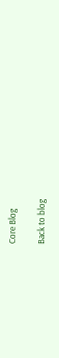Core Blog

Back to blog